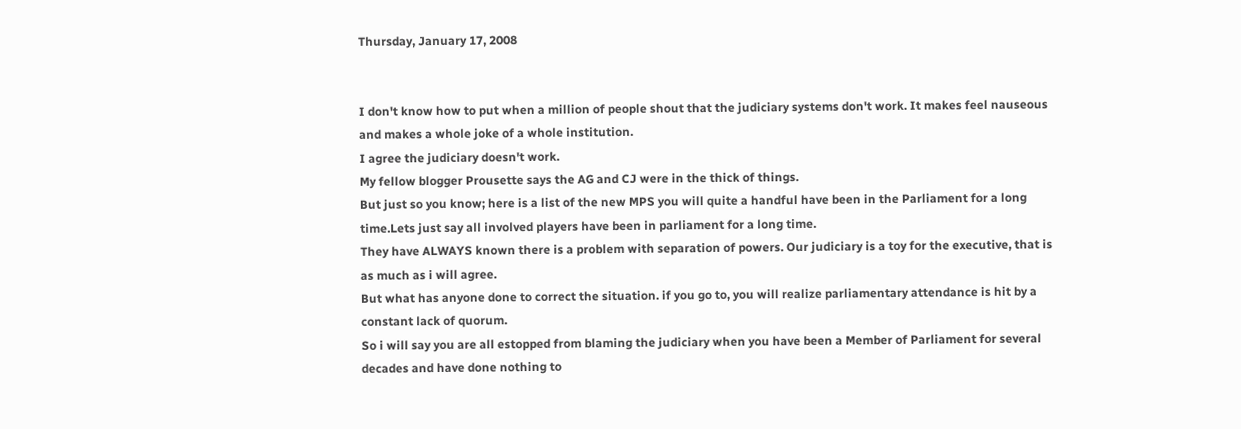Thursday, January 17, 2008


I don't know how to put when a million of people shout that the judiciary systems don't work. It makes feel nauseous and makes a whole joke of a whole institution.
I agree the judiciary doesn't work.
My fellow blogger Prousette says the AG and CJ were in the thick of things.
But just so you know; here is a list of the new MPS you will quite a handful have been in the Parliament for a long time.Lets just say all involved players have been in parliament for a long time.
They have ALWAYS known there is a problem with separation of powers. Our judiciary is a toy for the executive, that is as much as i will agree.
But what has anyone done to correct the situation. if you go to, you will realize parliamentary attendance is hit by a constant lack of quorum.
So i will say you are all estopped from blaming the judiciary when you have been a Member of Parliament for several decades and have done nothing to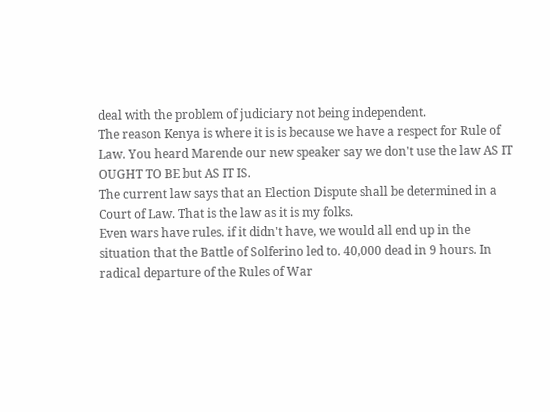deal with the problem of judiciary not being independent.
The reason Kenya is where it is is because we have a respect for Rule of Law. You heard Marende our new speaker say we don't use the law AS IT OUGHT TO BE but AS IT IS.
The current law says that an Election Dispute shall be determined in a Court of Law. That is the law as it is my folks.
Even wars have rules. if it didn't have, we would all end up in the situation that the Battle of Solferino led to. 40,000 dead in 9 hours. In radical departure of the Rules of War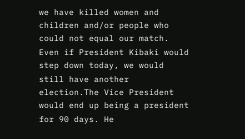we have killed women and children and/or people who could not equal our match.
Even if President Kibaki would step down today, we would still have another election.The Vice President would end up being a president for 90 days. He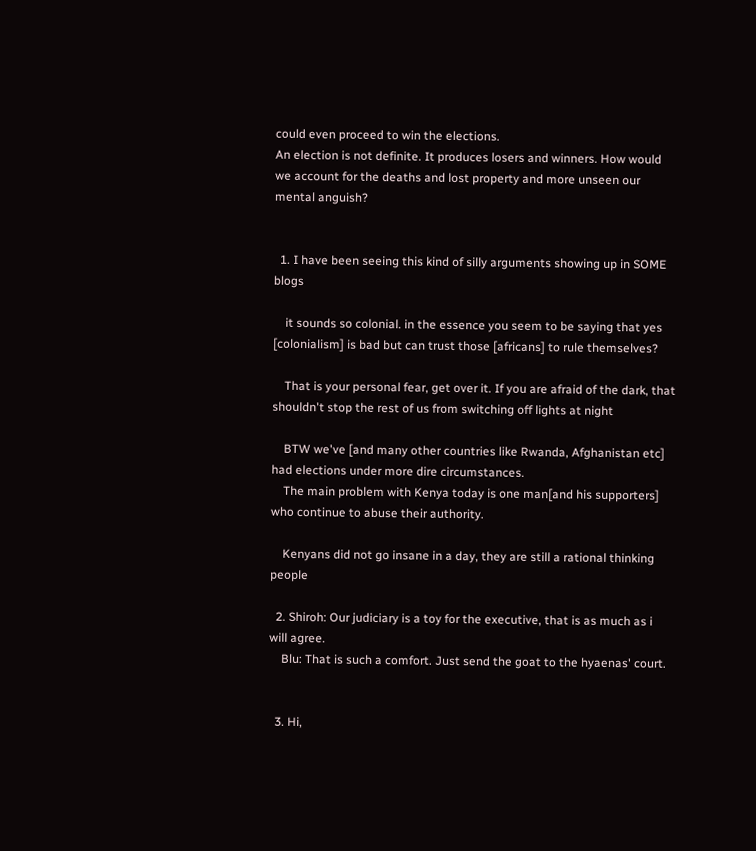could even proceed to win the elections.
An election is not definite. It produces losers and winners. How would we account for the deaths and lost property and more unseen our mental anguish?


  1. I have been seeing this kind of silly arguments showing up in SOME blogs

    it sounds so colonial. in the essence you seem to be saying that yes [colonialism] is bad but can trust those [africans] to rule themselves?

    That is your personal fear, get over it. If you are afraid of the dark, that shouldn't stop the rest of us from switching off lights at night

    BTW we've [and many other countries like Rwanda, Afghanistan etc] had elections under more dire circumstances.
    The main problem with Kenya today is one man[and his supporters] who continue to abuse their authority.

    Kenyans did not go insane in a day, they are still a rational thinking people

  2. Shiroh: Our judiciary is a toy for the executive, that is as much as i will agree.
    Blu: That is such a comfort. Just send the goat to the hyaenas' court.


  3. Hi,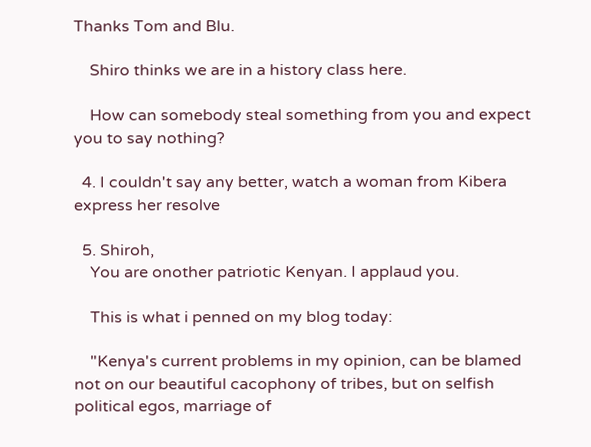Thanks Tom and Blu.

    Shiro thinks we are in a history class here.

    How can somebody steal something from you and expect you to say nothing?

  4. I couldn't say any better, watch a woman from Kibera express her resolve

  5. Shiroh,
    You are onother patriotic Kenyan. I applaud you.

    This is what i penned on my blog today:

    "Kenya's current problems in my opinion, can be blamed not on our beautiful cacophony of tribes, but on selfish political egos, marriage of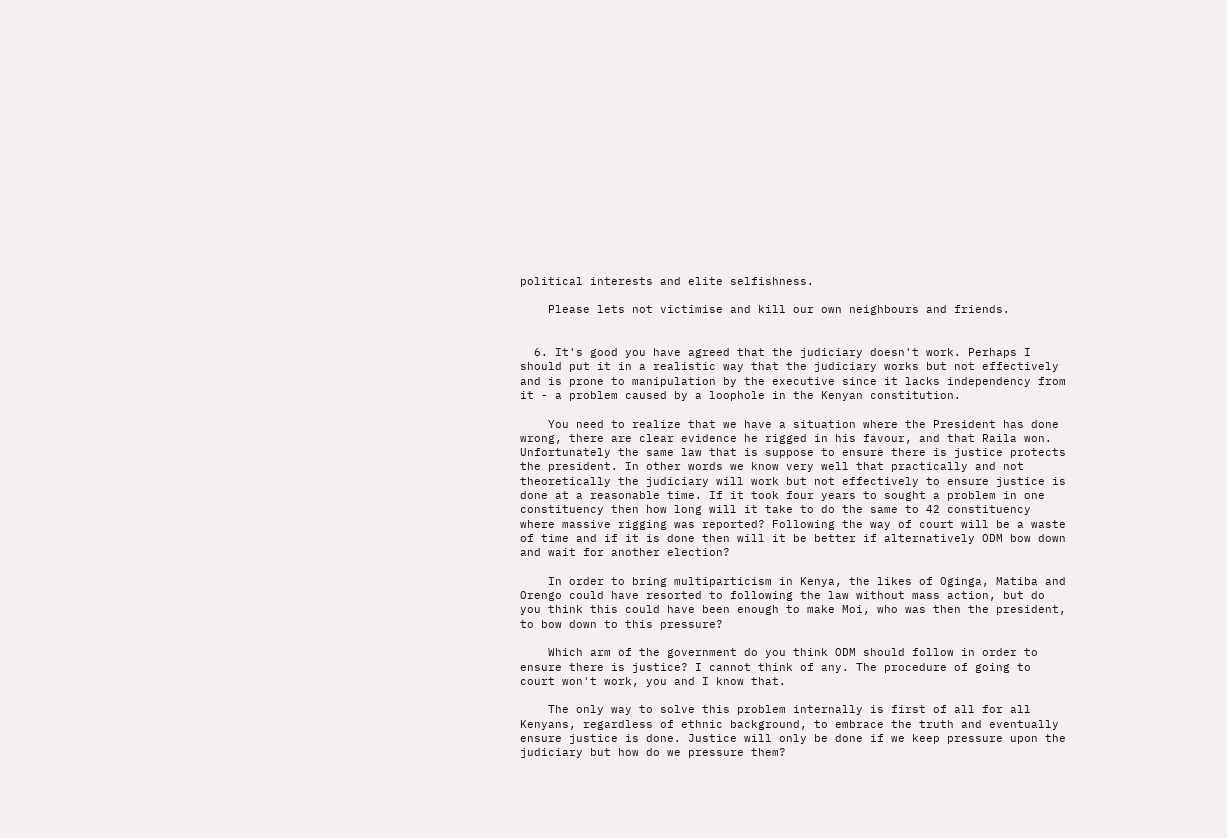political interests and elite selfishness.

    Please lets not victimise and kill our own neighbours and friends.


  6. It's good you have agreed that the judiciary doesn't work. Perhaps I should put it in a realistic way that the judiciary works but not effectively and is prone to manipulation by the executive since it lacks independency from it - a problem caused by a loophole in the Kenyan constitution.

    You need to realize that we have a situation where the President has done wrong, there are clear evidence he rigged in his favour, and that Raila won. Unfortunately the same law that is suppose to ensure there is justice protects the president. In other words we know very well that practically and not theoretically the judiciary will work but not effectively to ensure justice is done at a reasonable time. If it took four years to sought a problem in one constituency then how long will it take to do the same to 42 constituency where massive rigging was reported? Following the way of court will be a waste of time and if it is done then will it be better if alternatively ODM bow down and wait for another election?

    In order to bring multiparticism in Kenya, the likes of Oginga, Matiba and Orengo could have resorted to following the law without mass action, but do you think this could have been enough to make Moi, who was then the president, to bow down to this pressure?

    Which arm of the government do you think ODM should follow in order to ensure there is justice? I cannot think of any. The procedure of going to court won't work, you and I know that.

    The only way to solve this problem internally is first of all for all Kenyans, regardless of ethnic background, to embrace the truth and eventually ensure justice is done. Justice will only be done if we keep pressure upon the judiciary but how do we pressure them?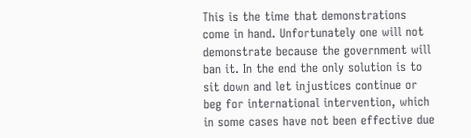This is the time that demonstrations come in hand. Unfortunately one will not demonstrate because the government will ban it. In the end the only solution is to sit down and let injustices continue or beg for international intervention, which in some cases have not been effective due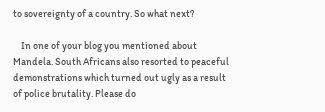to sovereignty of a country. So what next?

    In one of your blog you mentioned about Mandela. South Africans also resorted to peaceful demonstrations which turned out ugly as a result of police brutality. Please do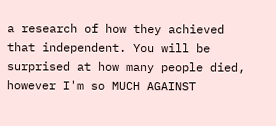a research of how they achieved that independent. You will be surprised at how many people died, however I'm so MUCH AGAINST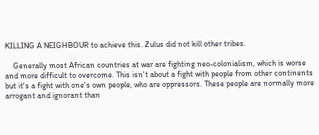KILLING A NEIGHBOUR to achieve this. Zulus did not kill other tribes.

    Generally most African countries at war are fighting neo-colonialism, which is worse and more difficult to overcome. This isn't about a fight with people from other continents but it's a fight with one's own people, who are oppressors. These people are normally more arrogant and ignorant than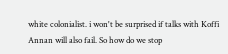white colonialist. i won't be surprised if talks with Koffi Annan will also fail. So how do we stop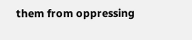them from oppressing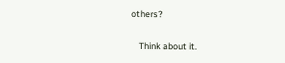others?

    Think about it.